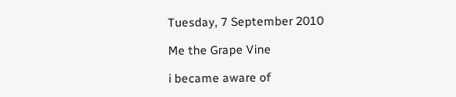Tuesday, 7 September 2010

Me the Grape Vine

i became aware of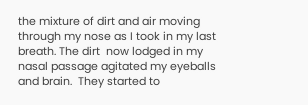the mixture of dirt and air moving through my nose as I took in my last breath. The dirt  now lodged in my nasal passage agitated my eyeballs and brain.  They started to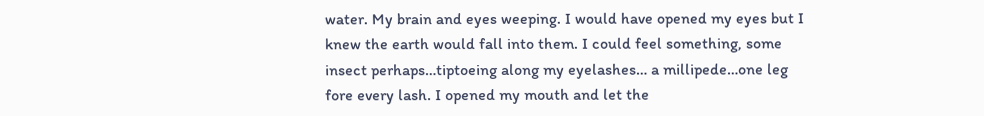water. My brain and eyes weeping. I would have opened my eyes but I knew the earth would fall into them. I could feel something, some insect perhaps…tiptoeing along my eyelashes… a millipede…one leg fore every lash. I opened my mouth and let the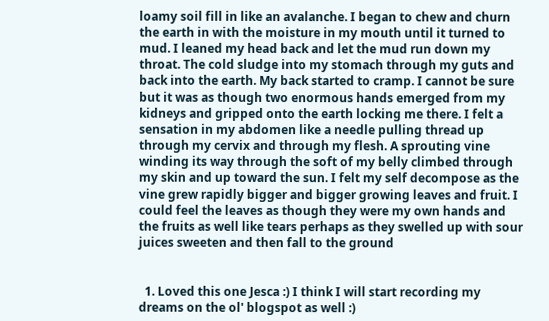loamy soil fill in like an avalanche. I began to chew and churn the earth in with the moisture in my mouth until it turned to mud. I leaned my head back and let the mud run down my throat. The cold sludge into my stomach through my guts and back into the earth. My back started to cramp. I cannot be sure but it was as though two enormous hands emerged from my kidneys and gripped onto the earth locking me there. I felt a sensation in my abdomen like a needle pulling thread up through my cervix and through my flesh. A sprouting vine winding its way through the soft of my belly climbed through my skin and up toward the sun. I felt my self decompose as the vine grew rapidly bigger and bigger growing leaves and fruit. I could feel the leaves as though they were my own hands and the fruits as well like tears perhaps as they swelled up with sour juices sweeten and then fall to the ground


  1. Loved this one Jesca :) I think I will start recording my dreams on the ol' blogspot as well :)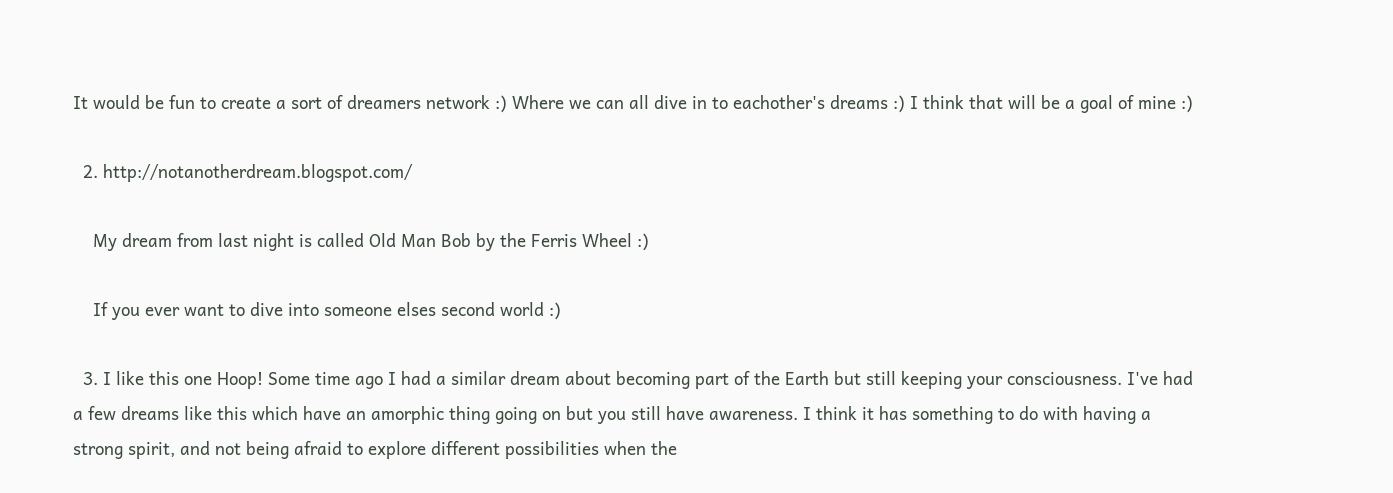It would be fun to create a sort of dreamers network :) Where we can all dive in to eachother's dreams :) I think that will be a goal of mine :)

  2. http://notanotherdream.blogspot.com/

    My dream from last night is called Old Man Bob by the Ferris Wheel :)

    If you ever want to dive into someone elses second world :)

  3. I like this one Hoop! Some time ago I had a similar dream about becoming part of the Earth but still keeping your consciousness. I've had a few dreams like this which have an amorphic thing going on but you still have awareness. I think it has something to do with having a strong spirit, and not being afraid to explore different possibilities when the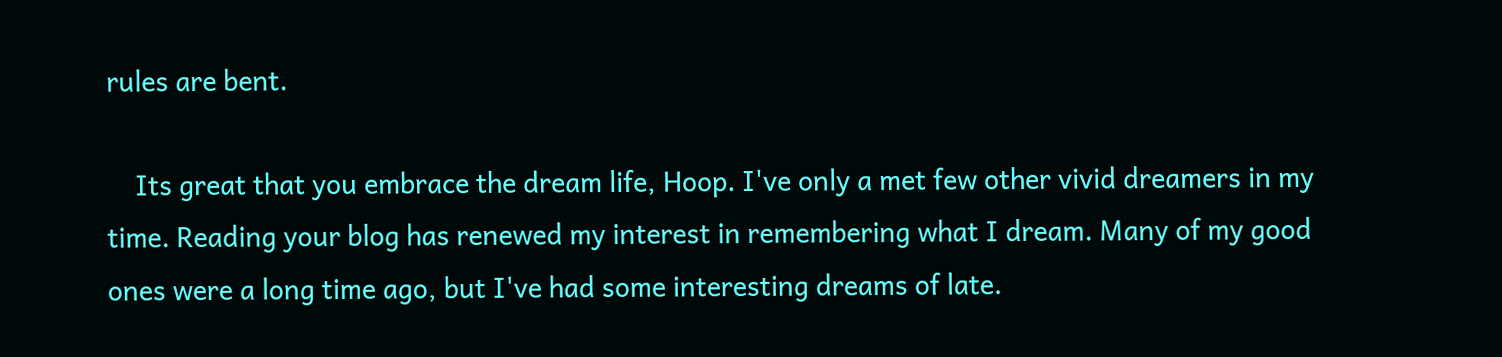rules are bent.

    Its great that you embrace the dream life, Hoop. I've only a met few other vivid dreamers in my time. Reading your blog has renewed my interest in remembering what I dream. Many of my good ones were a long time ago, but I've had some interesting dreams of late.